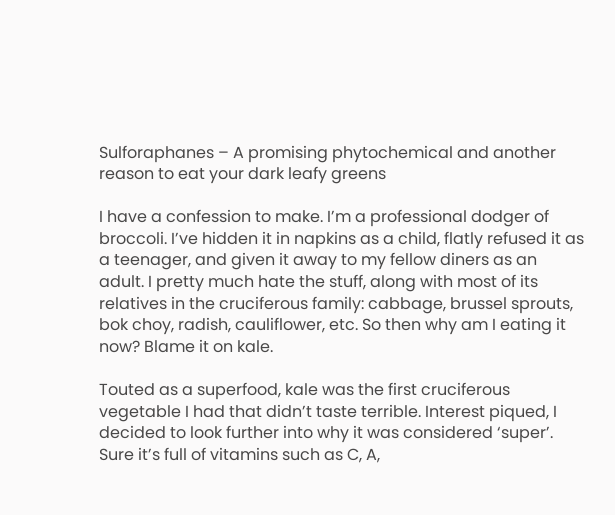Sulforaphanes – A promising phytochemical and another reason to eat your dark leafy greens

I have a confession to make. I’m a professional dodger of broccoli. I’ve hidden it in napkins as a child, flatly refused it as a teenager, and given it away to my fellow diners as an adult. I pretty much hate the stuff, along with most of its relatives in the cruciferous family: cabbage, brussel sprouts, bok choy, radish, cauliflower, etc. So then why am I eating it now? Blame it on kale.

Touted as a superfood, kale was the first cruciferous vegetable I had that didn’t taste terrible. Interest piqued, I decided to look further into why it was considered ‘super’. Sure it’s full of vitamins such as C, A,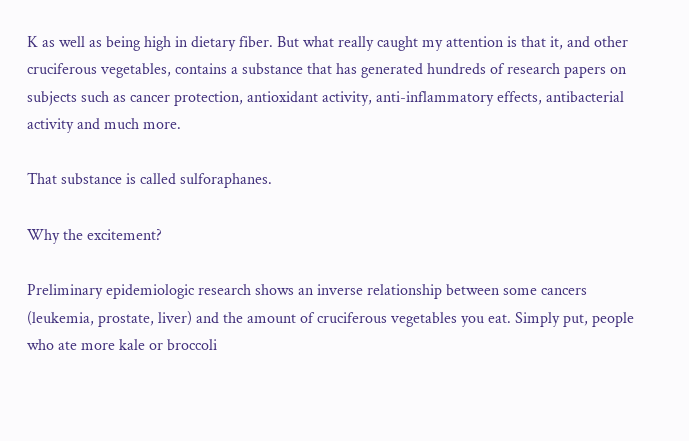K as well as being high in dietary fiber. But what really caught my attention is that it, and other cruciferous vegetables, contains a substance that has generated hundreds of research papers on subjects such as cancer protection, antioxidant activity, anti-inflammatory effects, antibacterial activity and much more.

That substance is called sulforaphanes.

Why the excitement?

Preliminary epidemiologic research shows an inverse relationship between some cancers (leukemia, prostate, liver) and the amount of cruciferous vegetables you eat. Simply put, people who ate more kale or broccoli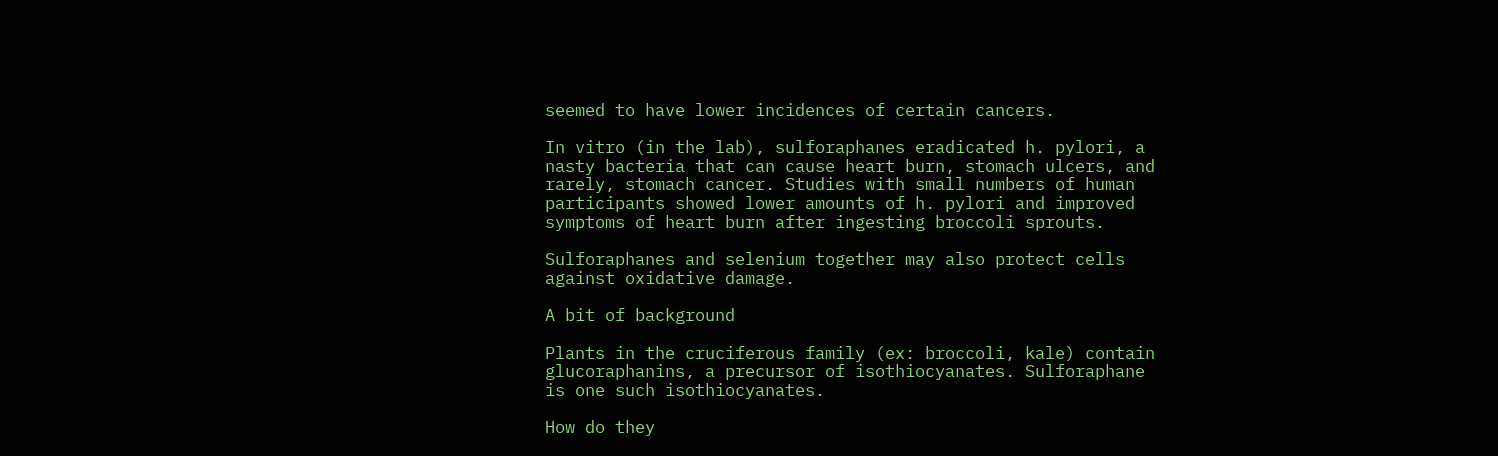seemed to have lower incidences of certain cancers.

In vitro (in the lab), sulforaphanes eradicated h. pylori, a nasty bacteria that can cause heart burn, stomach ulcers, and rarely, stomach cancer. Studies with small numbers of human participants showed lower amounts of h. pylori and improved symptoms of heart burn after ingesting broccoli sprouts.

Sulforaphanes and selenium together may also protect cells against oxidative damage.

A bit of background

Plants in the cruciferous family (ex: broccoli, kale) contain glucoraphanins, a precursor of isothiocyanates. Sulforaphane is one such isothiocyanates.

How do they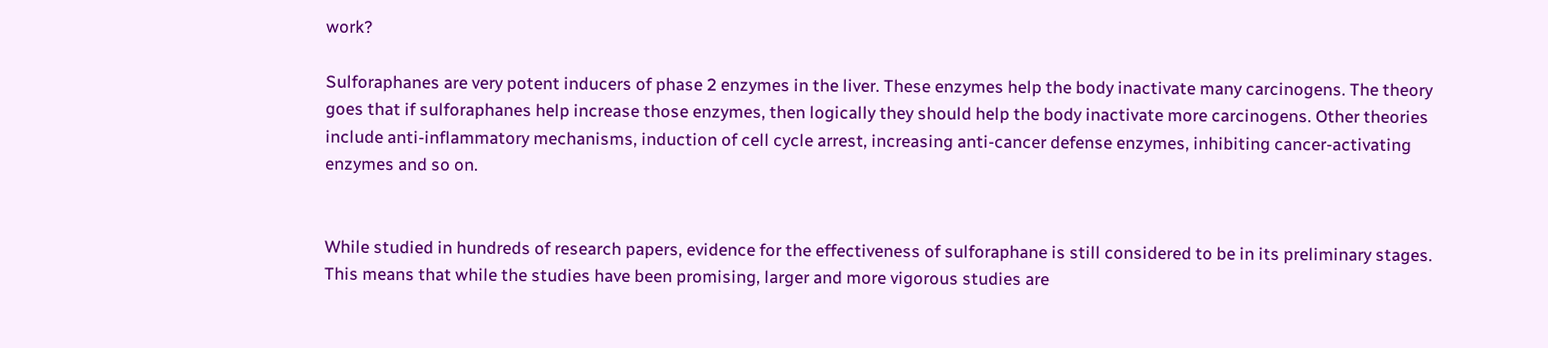work?

Sulforaphanes are very potent inducers of phase 2 enzymes in the liver. These enzymes help the body inactivate many carcinogens. The theory goes that if sulforaphanes help increase those enzymes, then logically they should help the body inactivate more carcinogens. Other theories include anti-inflammatory mechanisms, induction of cell cycle arrest, increasing anti-cancer defense enzymes, inhibiting cancer-activating enzymes and so on.


While studied in hundreds of research papers, evidence for the effectiveness of sulforaphane is still considered to be in its preliminary stages. This means that while the studies have been promising, larger and more vigorous studies are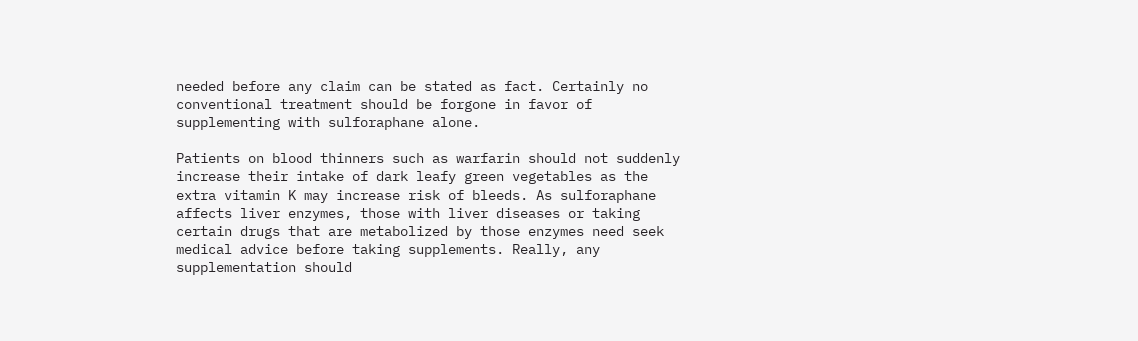needed before any claim can be stated as fact. Certainly no conventional treatment should be forgone in favor of supplementing with sulforaphane alone.

Patients on blood thinners such as warfarin should not suddenly increase their intake of dark leafy green vegetables as the extra vitamin K may increase risk of bleeds. As sulforaphane affects liver enzymes, those with liver diseases or taking certain drugs that are metabolized by those enzymes need seek medical advice before taking supplements. Really, any supplementation should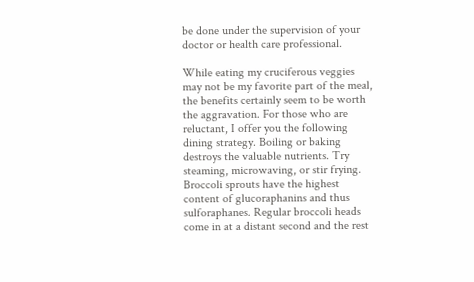be done under the supervision of your doctor or health care professional.

While eating my cruciferous veggies may not be my favorite part of the meal, the benefits certainly seem to be worth the aggravation. For those who are reluctant, I offer you the following dining strategy. Boiling or baking destroys the valuable nutrients. Try steaming, microwaving, or stir frying. Broccoli sprouts have the highest content of glucoraphanins and thus sulforaphanes. Regular broccoli heads come in at a distant second and the rest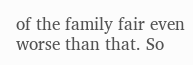of the family fair even worse than that. So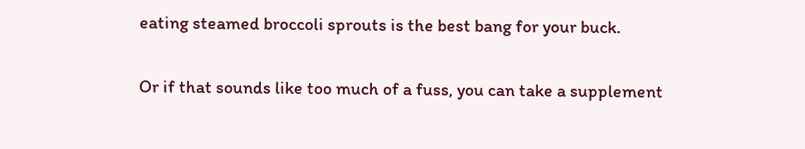eating steamed broccoli sprouts is the best bang for your buck.

Or if that sounds like too much of a fuss, you can take a supplement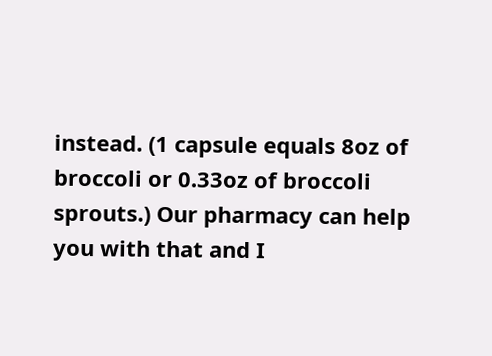instead. (1 capsule equals 8oz of broccoli or 0.33oz of broccoli sprouts.) Our pharmacy can help you with that and I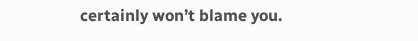certainly won’t blame you.